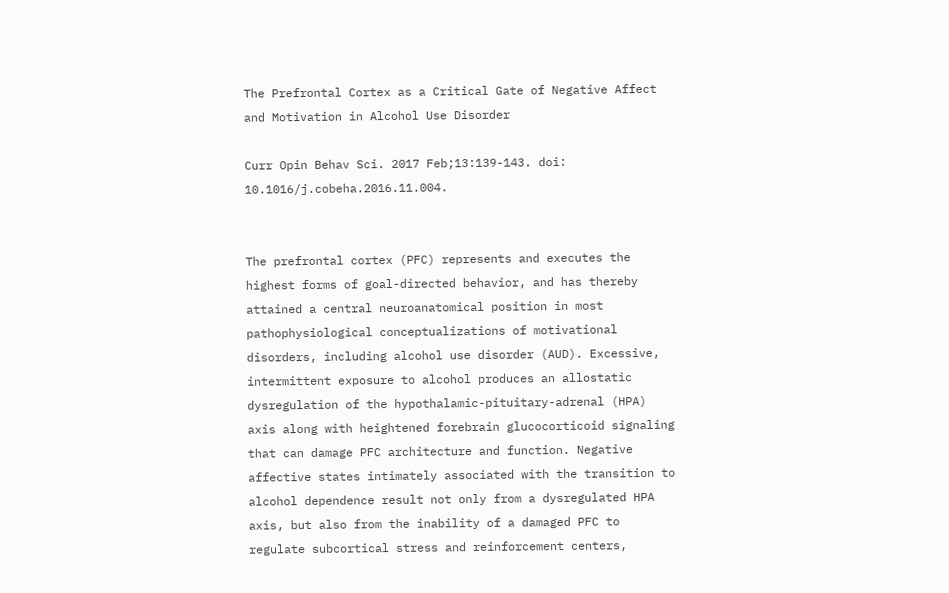The Prefrontal Cortex as a Critical Gate of Negative Affect and Motivation in Alcohol Use Disorder

Curr Opin Behav Sci. 2017 Feb;13:139-143. doi: 10.1016/j.cobeha.2016.11.004.


The prefrontal cortex (PFC) represents and executes the highest forms of goal-directed behavior, and has thereby attained a central neuroanatomical position in most pathophysiological conceptualizations of motivational disorders, including alcohol use disorder (AUD). Excessive, intermittent exposure to alcohol produces an allostatic dysregulation of the hypothalamic-pituitary-adrenal (HPA) axis along with heightened forebrain glucocorticoid signaling that can damage PFC architecture and function. Negative affective states intimately associated with the transition to alcohol dependence result not only from a dysregulated HPA axis, but also from the inability of a damaged PFC to regulate subcortical stress and reinforcement centers,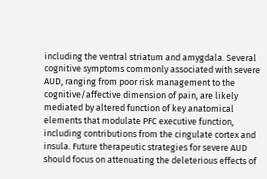including the ventral striatum and amygdala. Several cognitive symptoms commonly associated with severe AUD, ranging from poor risk management to the cognitive/affective dimension of pain, are likely mediated by altered function of key anatomical elements that modulate PFC executive function, including contributions from the cingulate cortex and insula. Future therapeutic strategies for severe AUD should focus on attenuating the deleterious effects of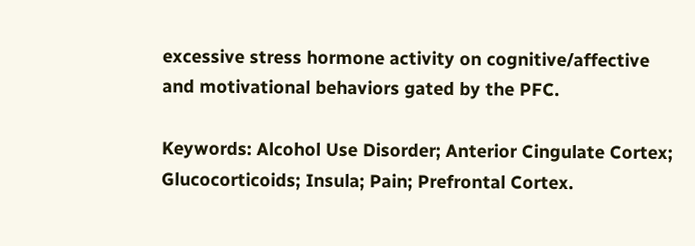excessive stress hormone activity on cognitive/affective and motivational behaviors gated by the PFC.

Keywords: Alcohol Use Disorder; Anterior Cingulate Cortex; Glucocorticoids; Insula; Pain; Prefrontal Cortex.